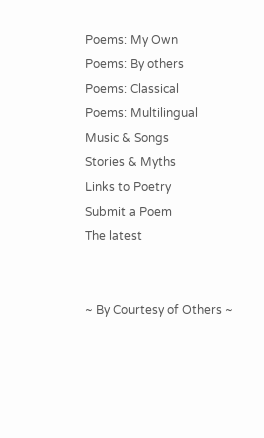Poems: My Own
Poems: By others
Poems: Classical
Poems: Multilingual
Music & Songs
Stories & Myths
Links to Poetry
Submit a Poem
The latest


~ By Courtesy of Others ~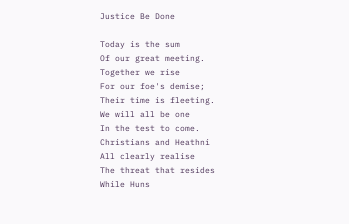Justice Be Done

Today is the sum
Of our great meeting.
Together we rise
For our foe's demise;
Their time is fleeting.
We will all be one
In the test to come.
Christians and Heathni
All clearly realise
The threat that resides
While Huns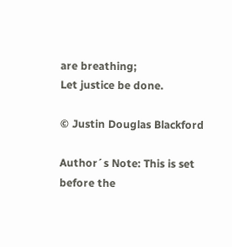are breathing;
Let justice be done.

© Justin Douglas Blackford

Author´s Note: This is set before the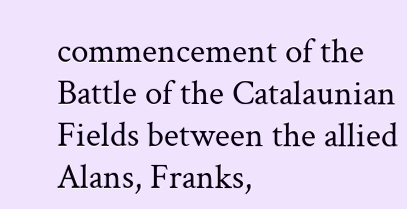commencement of the Battle of the Catalaunian Fields between the allied Alans, Franks,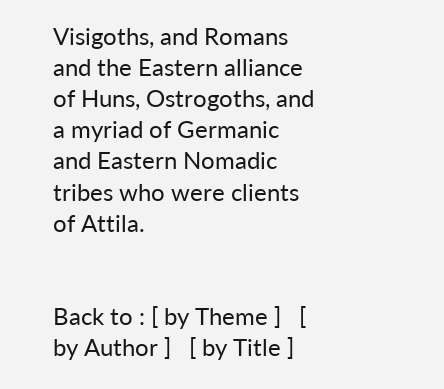Visigoths, and Romans and the Eastern alliance of Huns, Ostrogoths, and a myriad of Germanic and Eastern Nomadic tribes who were clients of Attila.


Back to : [ by Theme ]   [ by Author ]   [ by Title ]